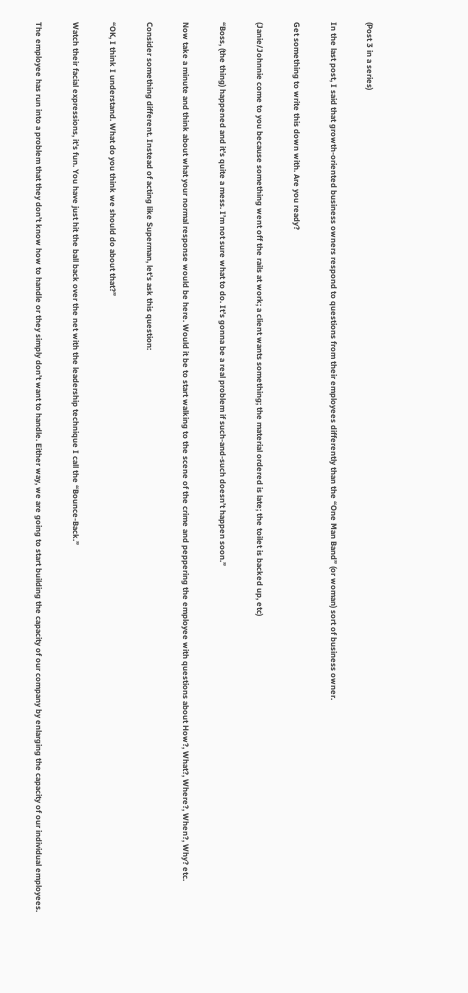(Post 3 in a series)

In the last post, I said that growth-oriented business owners respond to questions from their employees differently than the “One Man Band” (or woman) sort of business owner.

Get something to write this down with. Are you ready?

(Janie/Johnnie come to you because something went off the rails at work; a client wants something; the material ordered is late; the toilet is backed up, etc)

“Boss, (the thing) happened and it’s quite a mess. I’m not sure what to do. It’s gonna be a real problem if such-and-such doesn’t happen soon.”

Now take a minute and think about what your normal response would be here. Would it be to start walking to the scene of the crime and peppering the employee with questions about How?, What?, Where?, When?, Why? etc.

Consider something different. Instead of acting like Superman, let’s ask this question:

“OK, I think I understand. What do you think we should do about that?”

Watch their facial expressions, it’s fun. You have just hit the ball back over the net with the leadership technique I call the “Bounce-Back.”

The employee has run into a problem that they don’t know how to handle or they simply don’t want to handle. Either way, we are going to start building the capacity of our company by enlarging the capacity of our individual employees.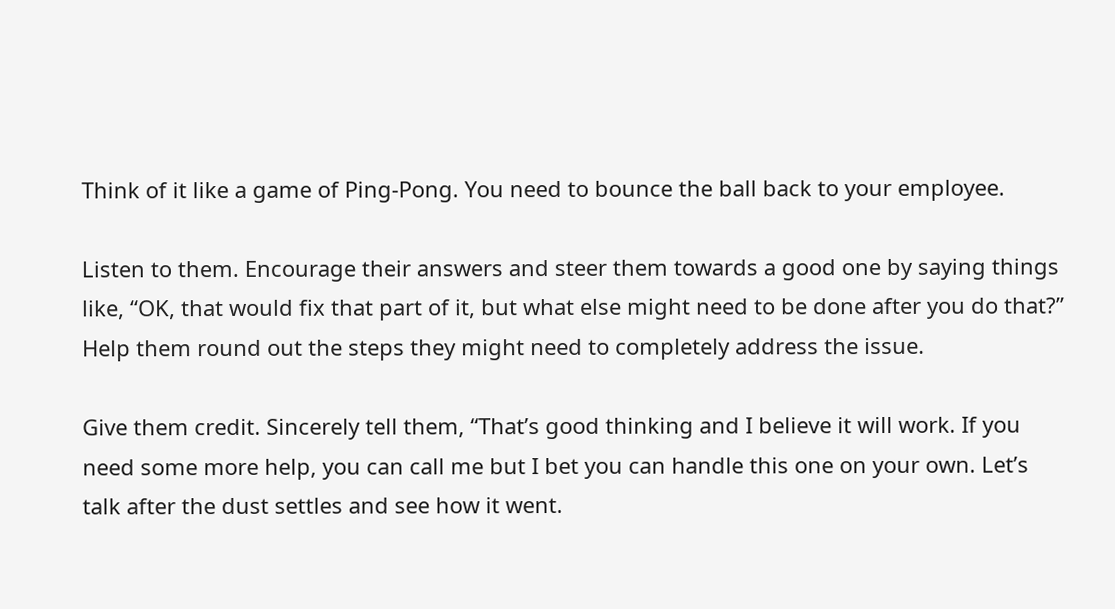Think of it like a game of Ping-Pong. You need to bounce the ball back to your employee.

Listen to them. Encourage their answers and steer them towards a good one by saying things like, “OK, that would fix that part of it, but what else might need to be done after you do that?” Help them round out the steps they might need to completely address the issue.

Give them credit. Sincerely tell them, “That’s good thinking and I believe it will work. If you need some more help, you can call me but I bet you can handle this one on your own. Let’s talk after the dust settles and see how it went.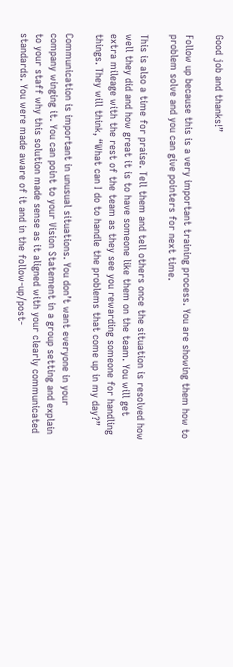Good job and thanks!”

Follow up because this is a very important training process. You are showing them how to problem solve and you can give pointers for next time.

This is also a time for praise. Tell them and tell others once the situation is resolved how well they did and how great it is to have someone like them on the team. You will get extra mileage with the rest of the team as they see you rewarding someone for handling things. They will think, “What can I do to handle the problems that come up in my day?”

Communication is important in unusual situations. You don’t want everyone in your company winging it. You can point to your Vision Statement in a group setting and explain to your staff why this solution made sense as it aligned with your clearly communicated standards. You were made aware of it and in the follow-up/post-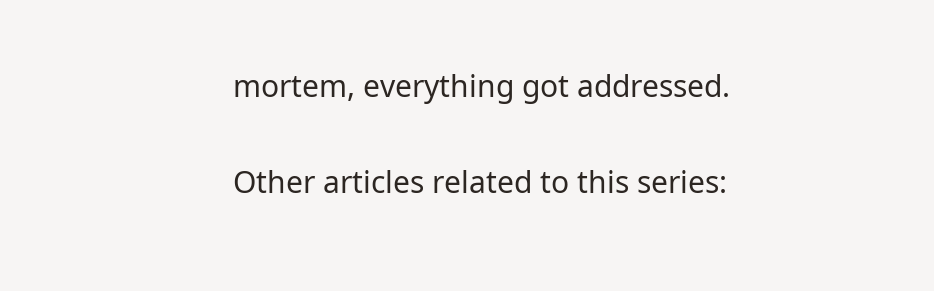mortem, everything got addressed.

Other articles related to this series: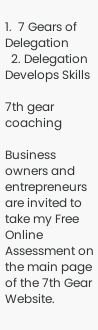1.  7 Gears of Delegation
  2. Delegation Develops Skills

7th gear coaching

Business owners and entrepreneurs are invited to take my Free Online Assessment on the main page of the 7th Gear Website.